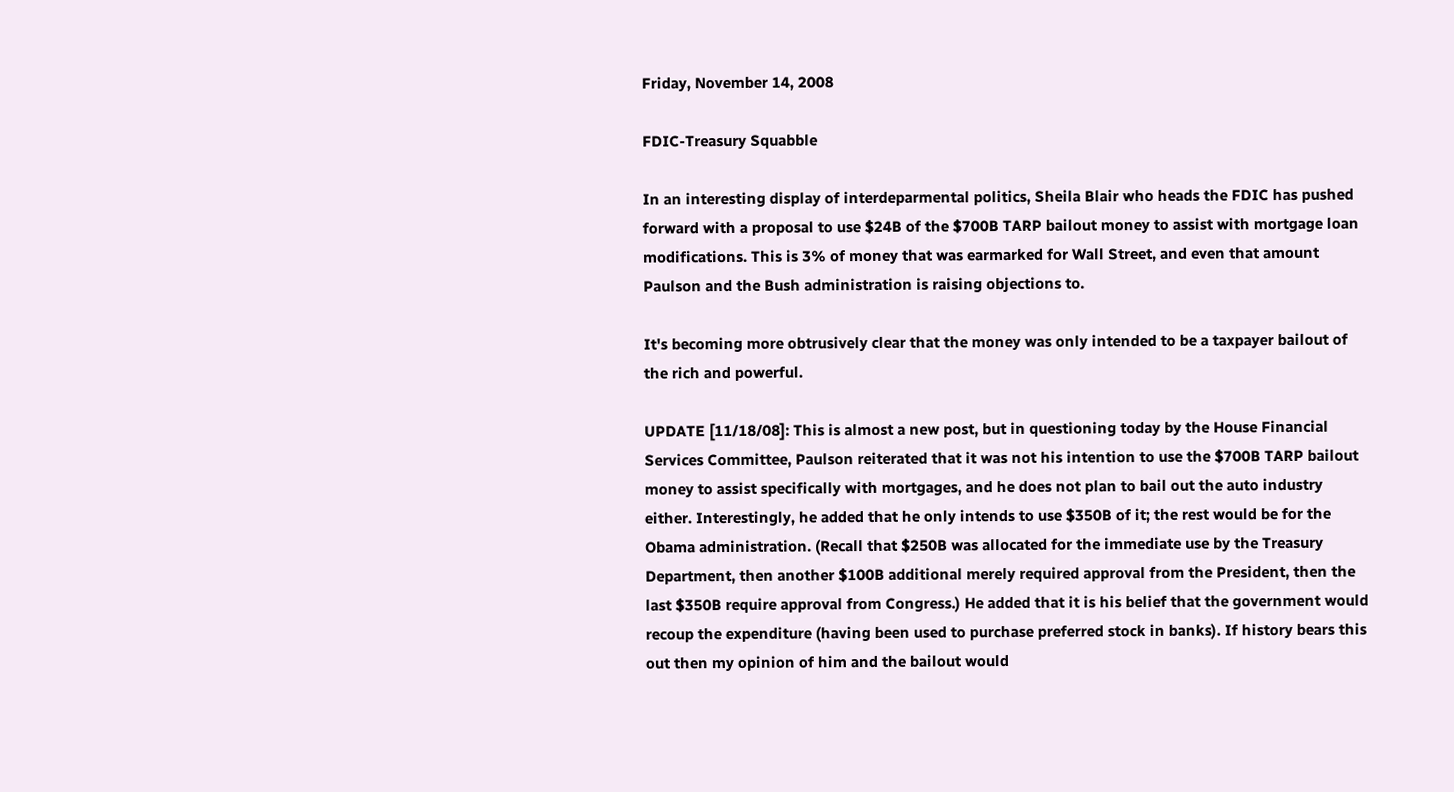Friday, November 14, 2008

FDIC-Treasury Squabble

In an interesting display of interdeparmental politics, Sheila Blair who heads the FDIC has pushed forward with a proposal to use $24B of the $700B TARP bailout money to assist with mortgage loan modifications. This is 3% of money that was earmarked for Wall Street, and even that amount Paulson and the Bush administration is raising objections to.

It's becoming more obtrusively clear that the money was only intended to be a taxpayer bailout of the rich and powerful.

UPDATE [11/18/08]: This is almost a new post, but in questioning today by the House Financial Services Committee, Paulson reiterated that it was not his intention to use the $700B TARP bailout money to assist specifically with mortgages, and he does not plan to bail out the auto industry either. Interestingly, he added that he only intends to use $350B of it; the rest would be for the Obama administration. (Recall that $250B was allocated for the immediate use by the Treasury Department, then another $100B additional merely required approval from the President, then the last $350B require approval from Congress.) He added that it is his belief that the government would recoup the expenditure (having been used to purchase preferred stock in banks). If history bears this out then my opinion of him and the bailout would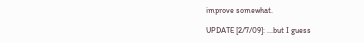improve somewhat.

UPDATE [2/7/09]: ...but I guess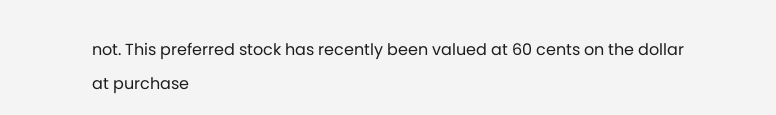not. This preferred stock has recently been valued at 60 cents on the dollar at purchase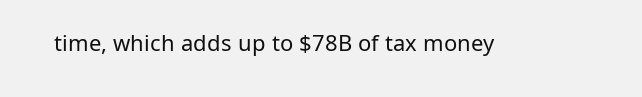time, which adds up to $78B of tax money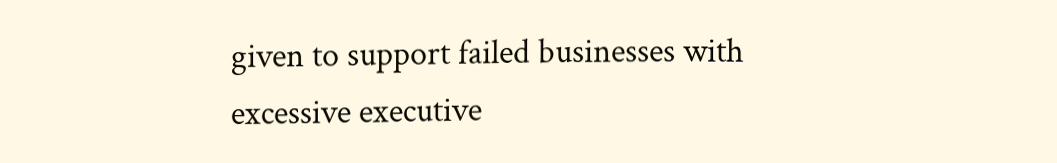given to support failed businesses with excessive executive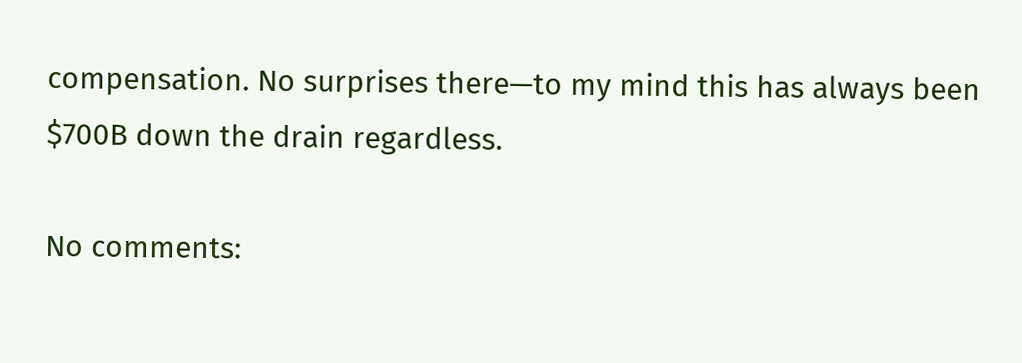compensation. No surprises there—to my mind this has always been $700B down the drain regardless.

No comments: